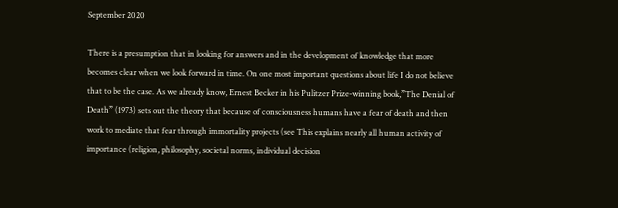September 2020

There is a presumption that in looking for answers and in the development of knowledge that more becomes clear when we look forward in time. On one most important questions about life I do not believe that to be the case. As we already know, Ernest Becker in his Pulitzer Prize-winning book,”The Denial of Death” (1973) sets out the theory that because of consciousness humans have a fear of death and then work to mediate that fear through immortality projects (see This explains nearly all human activity of importance (religion, philosophy, societal norms, individual decision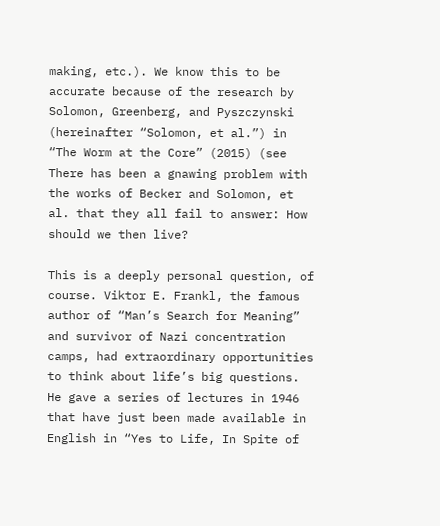making, etc.). We know this to be accurate because of the research by Solomon, Greenberg, and Pyszczynski (hereinafter “Solomon, et al.”) in “The Worm at the Core” (2015) (see There has been a gnawing problem with the works of Becker and Solomon, et al. that they all fail to answer: How should we then live?

This is a deeply personal question, of course. Viktor E. Frankl, the famous author of “Man’s Search for Meaning” and survivor of Nazi concentration camps, had extraordinary opportunities to think about life’s big questions. He gave a series of lectures in 1946 that have just been made available in English in “Yes to Life, In Spite of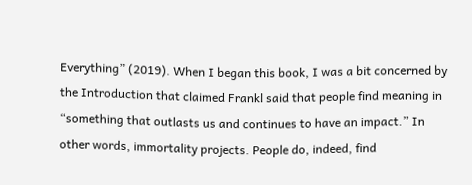Everything” (2019). When I began this book, I was a bit concerned by the Introduction that claimed Frankl said that people find meaning in “something that outlasts us and continues to have an impact.” In other words, immortality projects. People do, indeed, find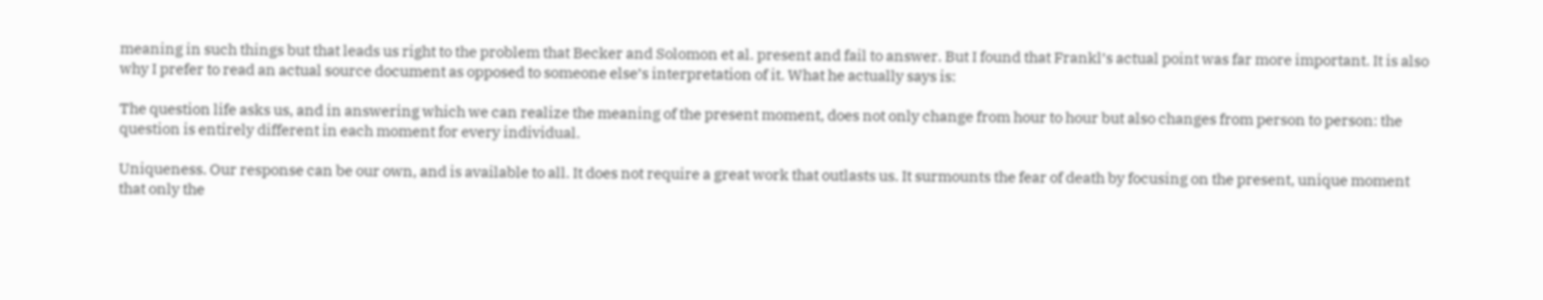meaning in such things but that leads us right to the problem that Becker and Solomon et al. present and fail to answer. But I found that Frankl’s actual point was far more important. It is also why I prefer to read an actual source document as opposed to someone else’s interpretation of it. What he actually says is:

The question life asks us, and in answering which we can realize the meaning of the present moment, does not only change from hour to hour but also changes from person to person: the question is entirely different in each moment for every individual.

Uniqueness. Our response can be our own, and is available to all. It does not require a great work that outlasts us. It surmounts the fear of death by focusing on the present, unique moment that only the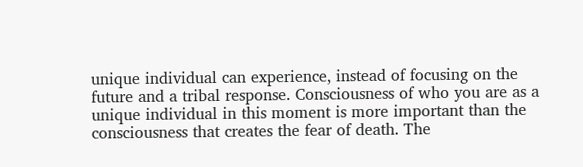unique individual can experience, instead of focusing on the future and a tribal response. Consciousness of who you are as a unique individual in this moment is more important than the consciousness that creates the fear of death. The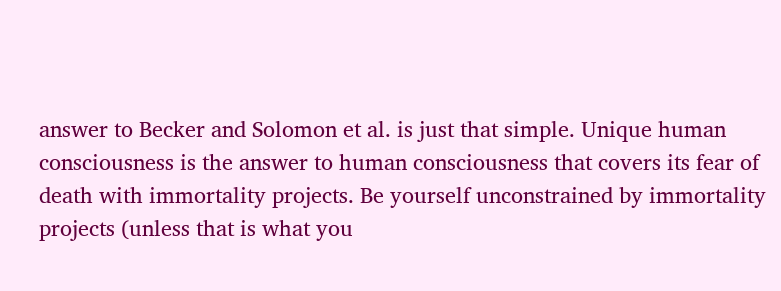answer to Becker and Solomon et al. is just that simple. Unique human consciousness is the answer to human consciousness that covers its fear of death with immortality projects. Be yourself unconstrained by immortality projects (unless that is what you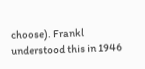choose). Frankl understood this in 1946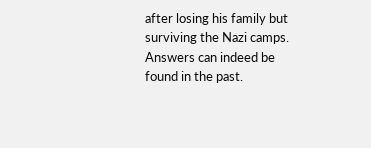after losing his family but surviving the Nazi camps. Answers can indeed be found in the past.